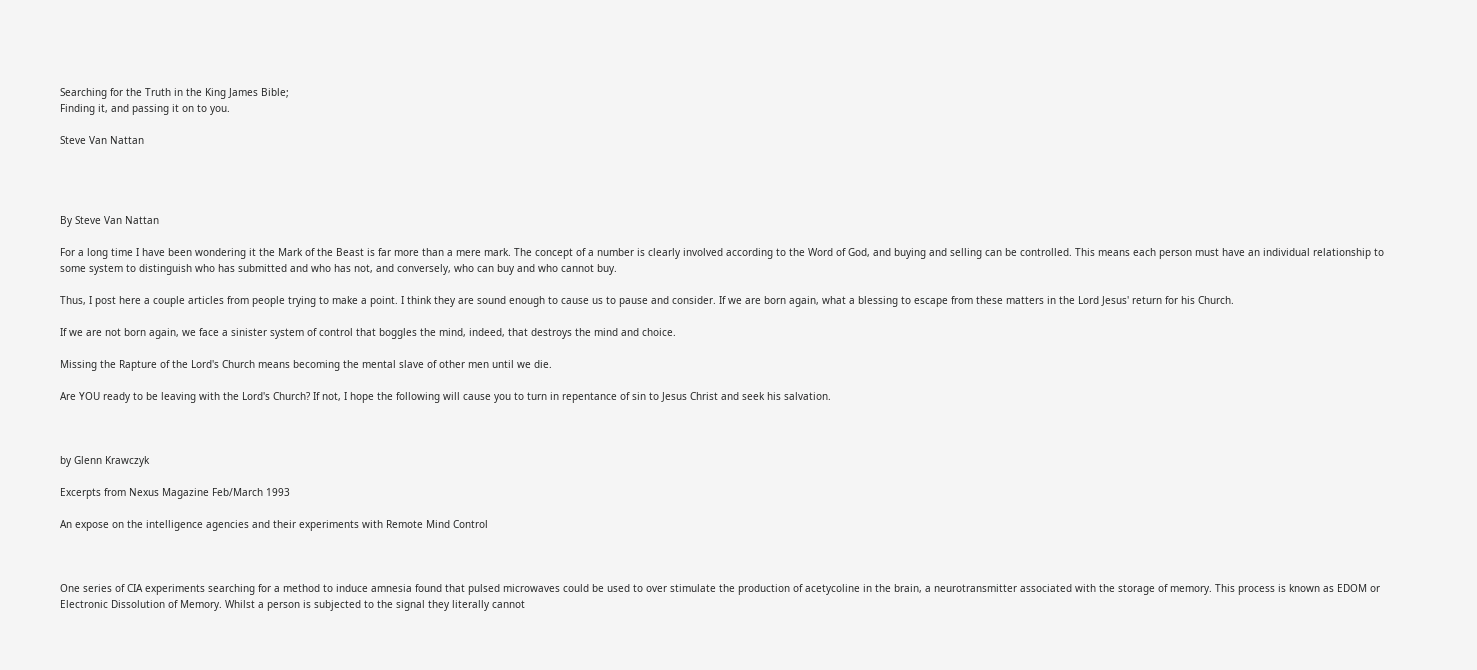Searching for the Truth in the King James Bible;
Finding it, and passing it on to you.

Steve Van Nattan




By Steve Van Nattan

For a long time I have been wondering it the Mark of the Beast is far more than a mere mark. The concept of a number is clearly involved according to the Word of God, and buying and selling can be controlled. This means each person must have an individual relationship to some system to distinguish who has submitted and who has not, and conversely, who can buy and who cannot buy.

Thus, I post here a couple articles from people trying to make a point. I think they are sound enough to cause us to pause and consider. If we are born again, what a blessing to escape from these matters in the Lord Jesus' return for his Church.

If we are not born again, we face a sinister system of control that boggles the mind, indeed, that destroys the mind and choice.

Missing the Rapture of the Lord's Church means becoming the mental slave of other men until we die.

Are YOU ready to be leaving with the Lord's Church? If not, I hope the following will cause you to turn in repentance of sin to Jesus Christ and seek his salvation.



by Glenn Krawczyk

Excerpts from Nexus Magazine Feb/March 1993

An expose on the intelligence agencies and their experiments with Remote Mind Control



One series of CIA experiments searching for a method to induce amnesia found that pulsed microwaves could be used to over stimulate the production of acetycoline in the brain, a neurotransmitter associated with the storage of memory. This process is known as EDOM or Electronic Dissolution of Memory. Whilst a person is subjected to the signal they literally cannot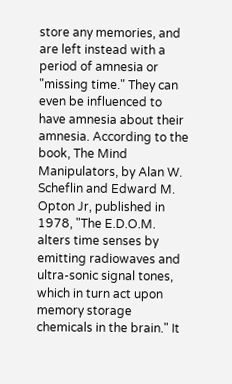store any memories, and are left instead with a period of amnesia or "missing time." They can even be influenced to have amnesia about their amnesia. According to the book, The Mind Manipulators, by Alan W. Scheflin and Edward M. Opton Jr, published in 1978, "The E.D.O.M. alters time senses by emitting radiowaves and ultra-sonic signal tones, which in turn act upon memory storage chemicals in the brain." It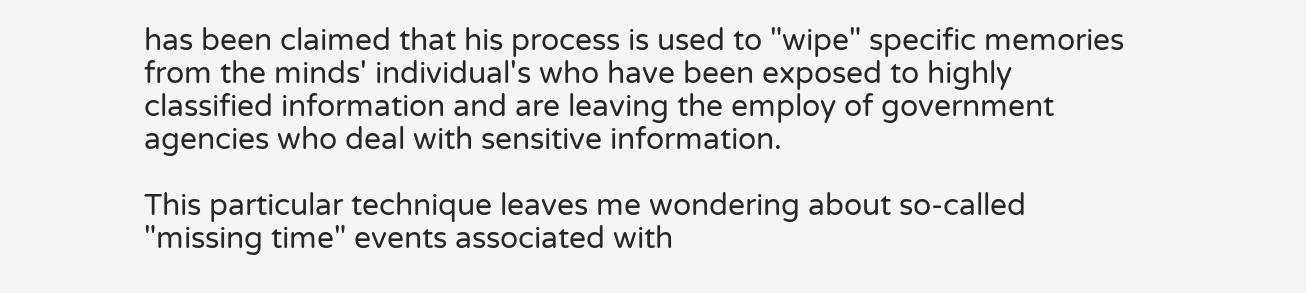has been claimed that his process is used to "wipe" specific memories from the minds' individual's who have been exposed to highly classified information and are leaving the employ of government agencies who deal with sensitive information.

This particular technique leaves me wondering about so-called "missing time" events associated with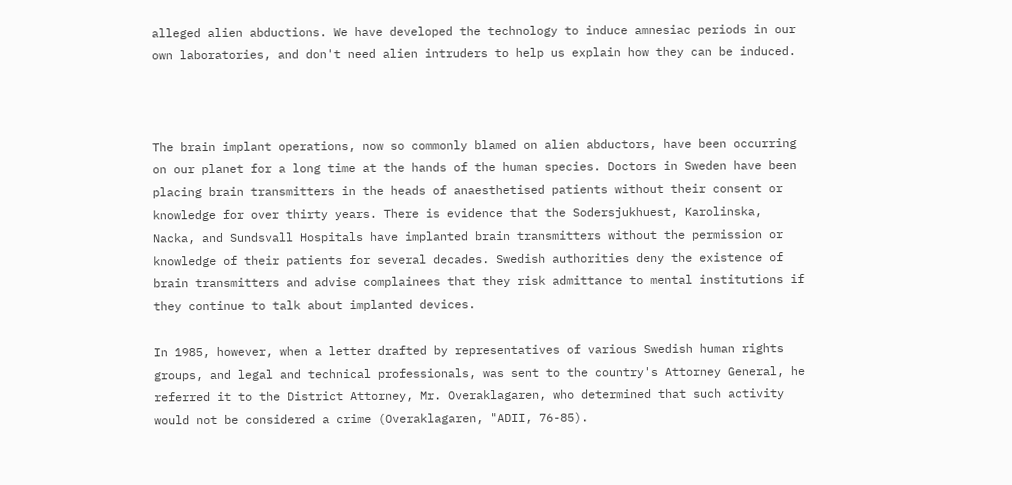alleged alien abductions. We have developed the technology to induce amnesiac periods in our own laboratories, and don't need alien intruders to help us explain how they can be induced.



The brain implant operations, now so commonly blamed on alien abductors, have been occurring on our planet for a long time at the hands of the human species. Doctors in Sweden have been placing brain transmitters in the heads of anaesthetised patients without their consent or knowledge for over thirty years. There is evidence that the Sodersjukhuest, Karolinska, Nacka, and Sundsvall Hospitals have implanted brain transmitters without the permission or knowledge of their patients for several decades. Swedish authorities deny the existence of brain transmitters and advise complainees that they risk admittance to mental institutions if they continue to talk about implanted devices.

In 1985, however, when a letter drafted by representatives of various Swedish human rights groups, and legal and technical professionals, was sent to the country's Attorney General, he referred it to the District Attorney, Mr. Overaklagaren, who determined that such activity would not be considered a crime (Overaklagaren, "ADII, 76-85).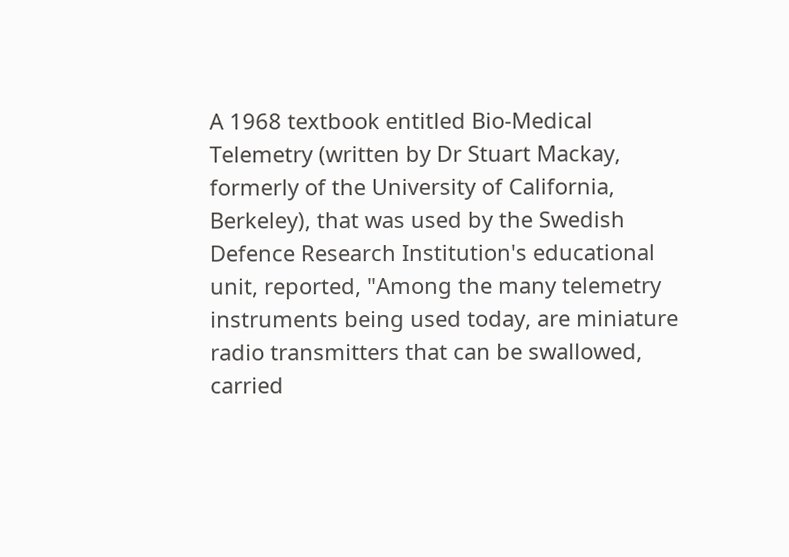A 1968 textbook entitled Bio-Medical Telemetry (written by Dr Stuart Mackay, formerly of the University of California, Berkeley), that was used by the Swedish Defence Research Institution's educational unit, reported, "Among the many telemetry instruments being used today, are miniature radio transmitters that can be swallowed, carried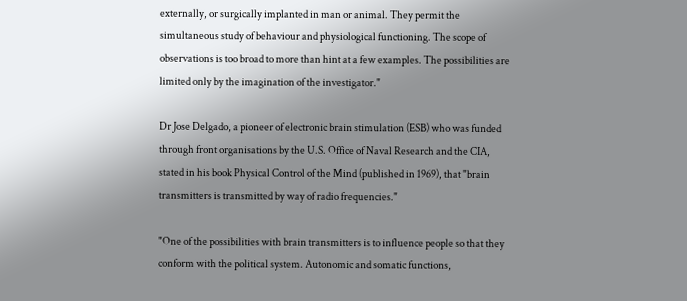externally, or surgically implanted in man or animal. They permit the simultaneous study of behaviour and physiological functioning. The scope of observations is too broad to more than hint at a few examples. The possibilities are limited only by the imagination of the investigator."

Dr Jose Delgado, a pioneer of electronic brain stimulation (ESB) who was funded through front organisations by the U.S. Office of Naval Research and the CIA, stated in his book Physical Control of the Mind (published in 1969), that "brain transmitters is transmitted by way of radio frequencies."

"One of the possibilities with brain transmitters is to influence people so that they conform with the political system. Autonomic and somatic functions,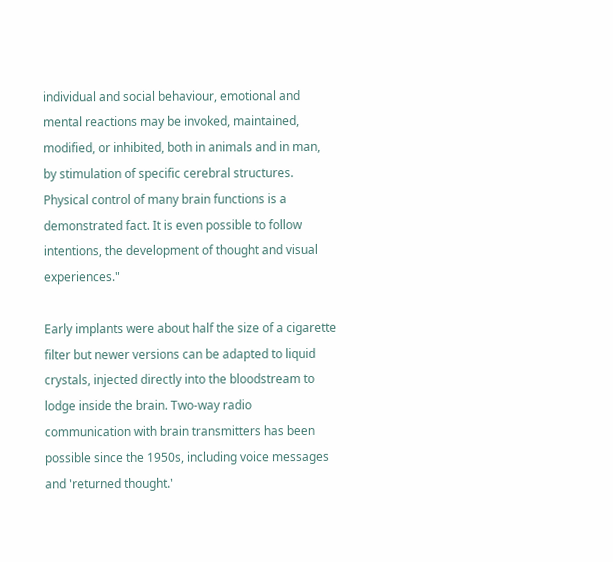individual and social behaviour, emotional and mental reactions may be invoked, maintained, modified, or inhibited, both in animals and in man, by stimulation of specific cerebral structures. Physical control of many brain functions is a demonstrated fact. It is even possible to follow intentions, the development of thought and visual experiences."

Early implants were about half the size of a cigarette filter but newer versions can be adapted to liquid crystals, injected directly into the bloodstream to lodge inside the brain. Two-way radio communication with brain transmitters has been possible since the 1950s, including voice messages and 'returned thought.'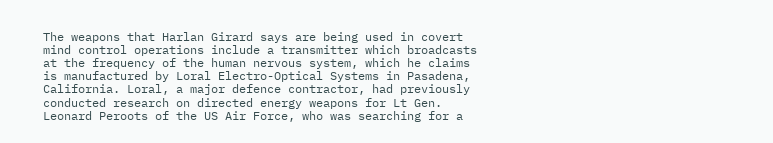The weapons that Harlan Girard says are being used in covert mind control operations include a transmitter which broadcasts at the frequency of the human nervous system, which he claims is manufactured by Loral Electro-Optical Systems in Pasadena, California. Loral, a major defence contractor, had previously conducted research on directed energy weapons for Lt Gen. Leonard Peroots of the US Air Force, who was searching for a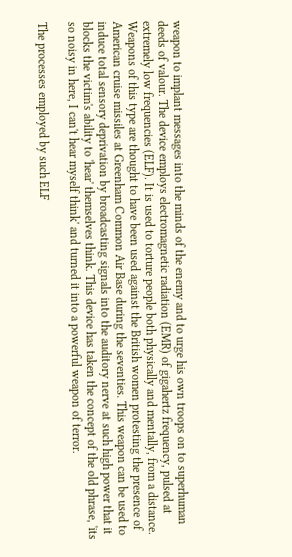weapon to implant messages into the minds of the enemy and to urge his own troops on to superhuman deeds of valour. The device employs electromagnetic radiation (EMR) of gigahertz frequency, pulsed at extremely low frequencies (ELF). It is used to torture people both physically and mentally, from a distance. Weapons of this type are thought to have been used against the British women protesting the presence of American cruise missiles at Greenham Common Air Base during the seventies. This weapon can be used to induce total sensory deprivation by broadcasting signals into the auditory nerve at such high power that it blocks the victim's ability to 'hear' themselves think. This device has taken the concept of the old phrase, 'its so noisy in here, I can't hear myself think' and turned it into a powerful weapon of terror.

The processes employed by such ELF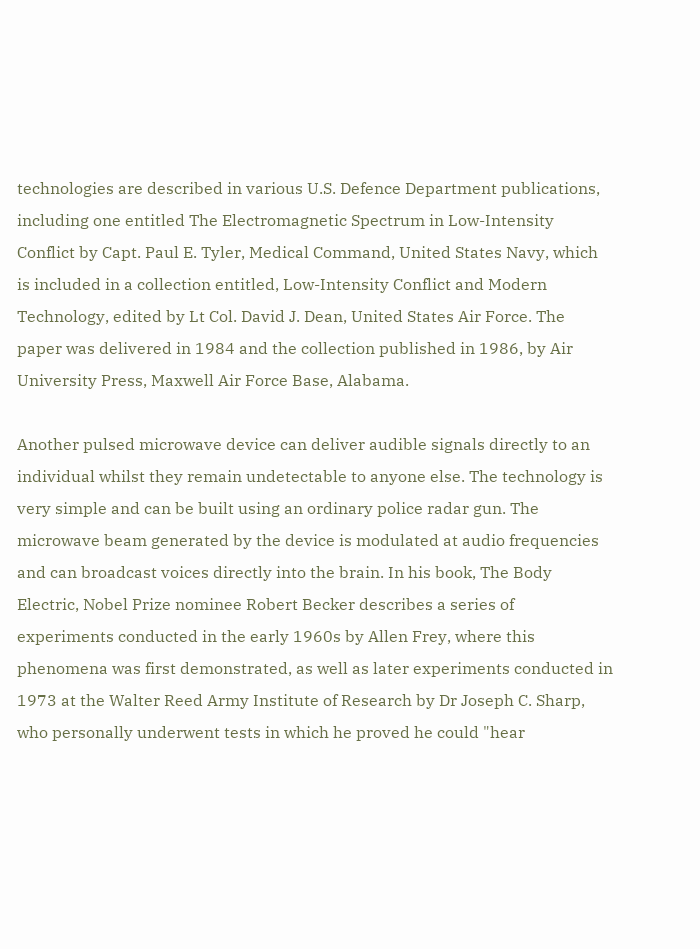technologies are described in various U.S. Defence Department publications, including one entitled The Electromagnetic Spectrum in Low-Intensity Conflict by Capt. Paul E. Tyler, Medical Command, United States Navy, which is included in a collection entitled, Low-Intensity Conflict and Modern Technology, edited by Lt Col. David J. Dean, United States Air Force. The paper was delivered in 1984 and the collection published in 1986, by Air University Press, Maxwell Air Force Base, Alabama.

Another pulsed microwave device can deliver audible signals directly to an individual whilst they remain undetectable to anyone else. The technology is very simple and can be built using an ordinary police radar gun. The microwave beam generated by the device is modulated at audio frequencies and can broadcast voices directly into the brain. In his book, The Body Electric, Nobel Prize nominee Robert Becker describes a series of experiments conducted in the early 1960s by Allen Frey, where this phenomena was first demonstrated, as well as later experiments conducted in 1973 at the Walter Reed Army Institute of Research by Dr Joseph C. Sharp, who personally underwent tests in which he proved he could "hear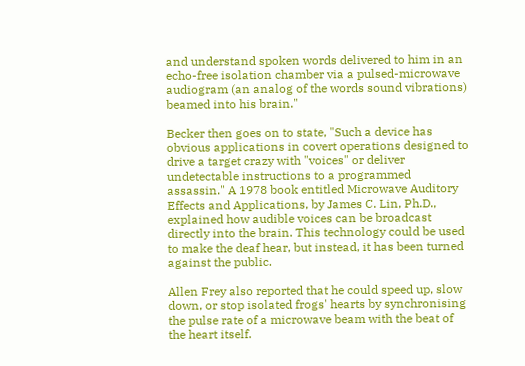and understand spoken words delivered to him in an echo-free isolation chamber via a pulsed-microwave audiogram (an analog of the words sound vibrations) beamed into his brain."

Becker then goes on to state, "Such a device has obvious applications in covert operations designed to drive a target crazy with "voices" or deliver undetectable instructions to a programmed assassin." A 1978 book entitled Microwave Auditory Effects and Applications, by James C. Lin, Ph.D., explained how audible voices can be broadcast directly into the brain. This technology could be used to make the deaf hear, but instead, it has been turned against the public.

Allen Frey also reported that he could speed up, slow down, or stop isolated frogs' hearts by synchronising the pulse rate of a microwave beam with the beat of the heart itself.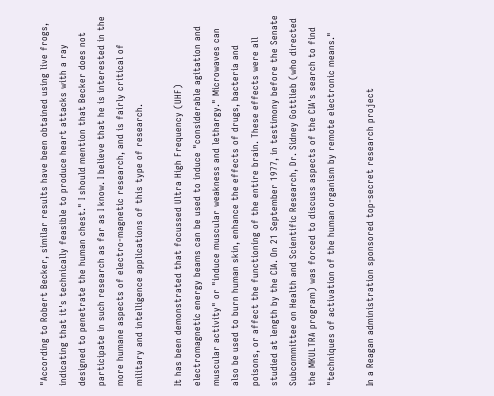"According to Robert Becker, similar results have been obtained using live frogs, indicating that it's technically feasible to produce heart attacks with a ray designed to penetrate the human chest." I should mention that Becker does not participate in such research as far as I know. I believe that he is interested in the more humane aspects of electro-magnetic research, and is fairly critical of military and intelligence applications of this type of research.

It has been demonstrated that focussed Ultra High Frequency (UHF) electromagnetic energy beams can be used to induce "considerable agitation and muscular activity" or "induce muscular weakness and lethargy." Microwaves can also be used to burn human skin, enhance the effects of drugs, bacteria and poisons, or affect the functioning of the entire brain. These effects were all studied at length by the CIA. On 21 September 1977, in testimony before the Senate Subcommittee on Health and Scientific Research, Dr. Sidney Gottlieb (who directed the MKULTRA program) was forced to discuss aspects of the CIA's search to find "techniques of activation of the human organism by remote electronic means."

In a Reagan administration sponsored top-secret research project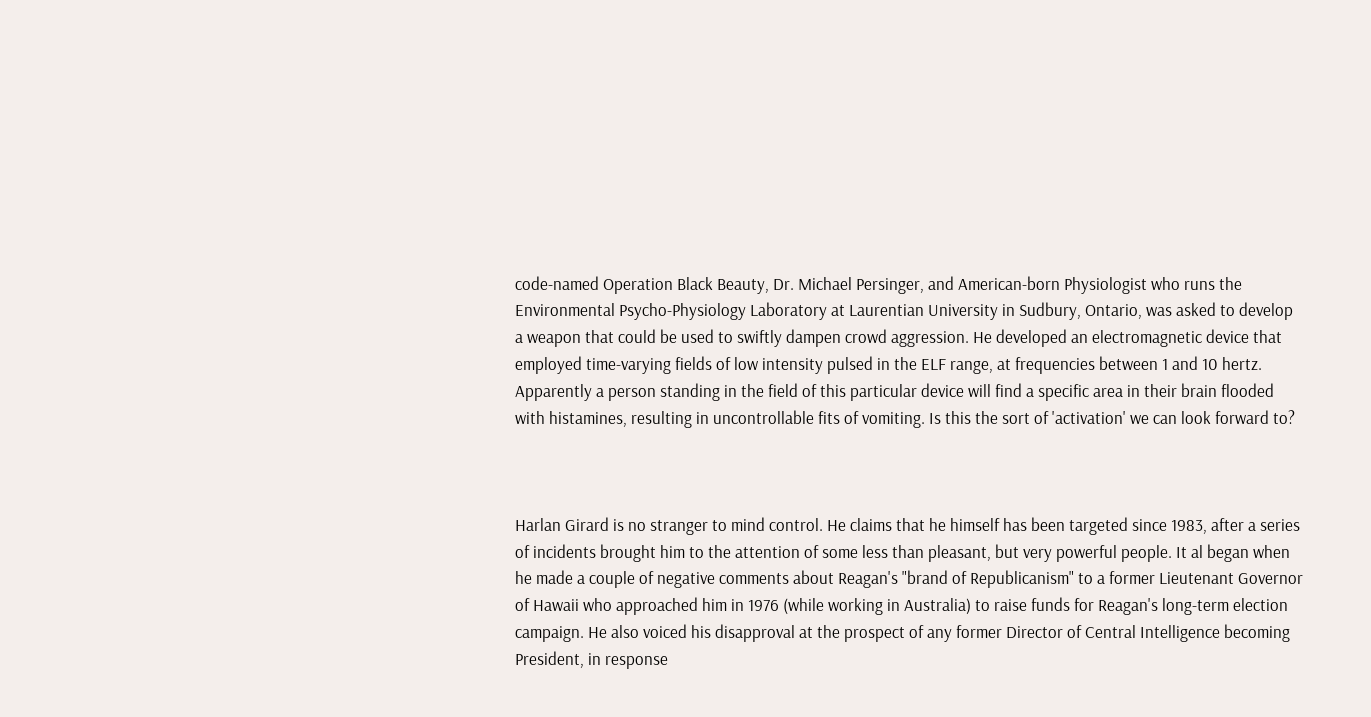code-named Operation Black Beauty, Dr. Michael Persinger, and American-born Physiologist who runs the Environmental Psycho-Physiology Laboratory at Laurentian University in Sudbury, Ontario, was asked to develop a weapon that could be used to swiftly dampen crowd aggression. He developed an electromagnetic device that employed time-varying fields of low intensity pulsed in the ELF range, at frequencies between 1 and 10 hertz. Apparently a person standing in the field of this particular device will find a specific area in their brain flooded with histamines, resulting in uncontrollable fits of vomiting. Is this the sort of 'activation' we can look forward to?



Harlan Girard is no stranger to mind control. He claims that he himself has been targeted since 1983, after a series of incidents brought him to the attention of some less than pleasant, but very powerful people. It al began when he made a couple of negative comments about Reagan's "brand of Republicanism" to a former Lieutenant Governor of Hawaii who approached him in 1976 (while working in Australia) to raise funds for Reagan's long-term election campaign. He also voiced his disapproval at the prospect of any former Director of Central Intelligence becoming President, in response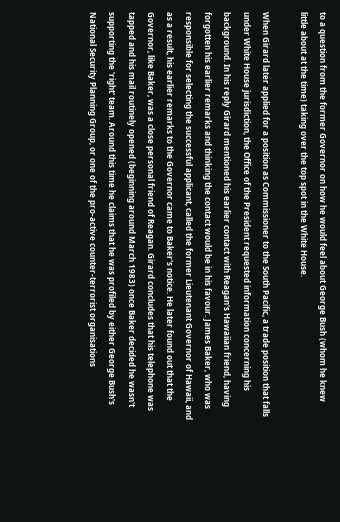to a question from the former Governor on how he would feel about George Bush (whom he knew little about at the time) taking over the top spot in the White House.

When Girard later applied for a position as Commissioner to the South Pacific, a trade position that falls under White House jurisdiction, the Office of the President requested information concerning his background. In his reply Girard mentioned his earlier contact with Reagan's Hawaiian friend, having forgotten his earlier remarks and thinking the contact would be in his favour. James Baker, who was responsible for selecting the successful applicant, called the former Lieutenant Governor of Hawaii, and as a result, his earlier remarks to the Governor came to Baker's notice. He later found out that the Governor, like Baker, was a close personal friend of Reagan. Girard concludes that his telephone was tapped and his mail routinely opened (beginning around March 1983) once Baker decided he wasn't supporting the 'right' team. Around this time he claims that he was profiled by either George Bush's National Security Planning Group, or one of the pro-active counter-terrorist organisations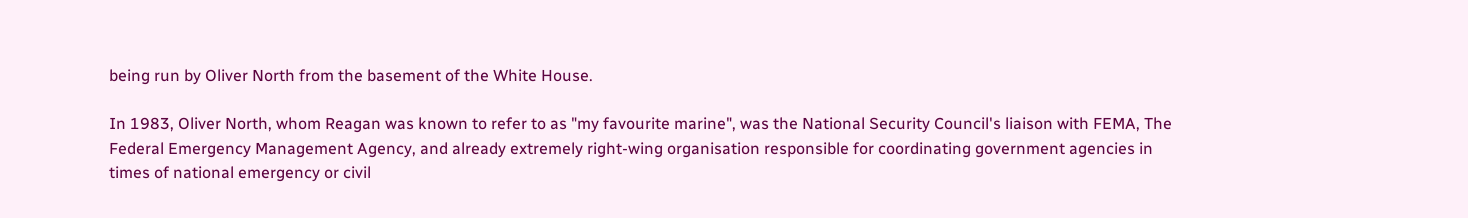being run by Oliver North from the basement of the White House.

In 1983, Oliver North, whom Reagan was known to refer to as "my favourite marine", was the National Security Council's liaison with FEMA, The Federal Emergency Management Agency, and already extremely right-wing organisation responsible for coordinating government agencies in times of national emergency or civil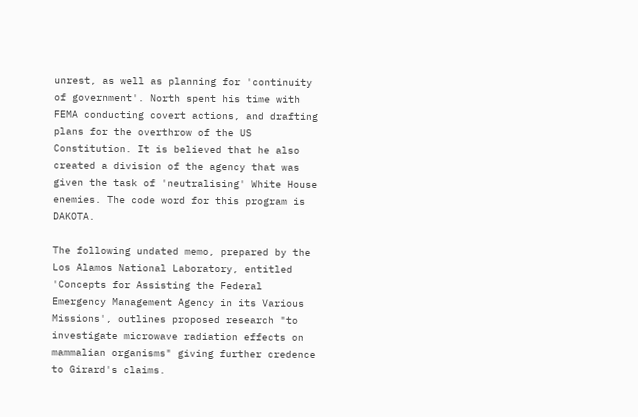unrest, as well as planning for 'continuity of government'. North spent his time with FEMA conducting covert actions, and drafting plans for the overthrow of the US Constitution. It is believed that he also created a division of the agency that was given the task of 'neutralising' White House enemies. The code word for this program is DAKOTA.

The following undated memo, prepared by the Los Alamos National Laboratory, entitled 'Concepts for Assisting the Federal Emergency Management Agency in its Various Missions', outlines proposed research "to investigate microwave radiation effects on mammalian organisms" giving further credence to Girard's claims.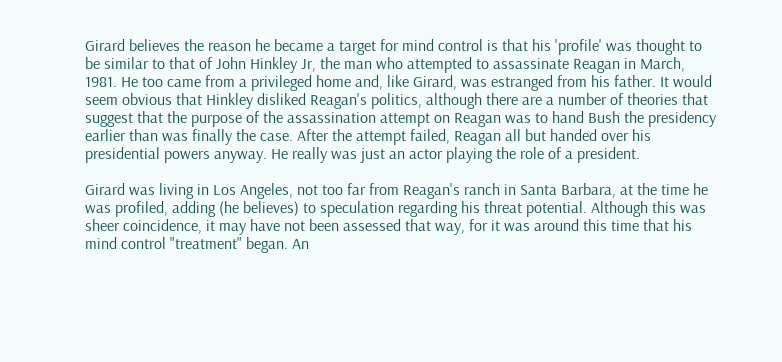Girard believes the reason he became a target for mind control is that his 'profile' was thought to be similar to that of John Hinkley Jr, the man who attempted to assassinate Reagan in March, 1981. He too came from a privileged home and, like Girard, was estranged from his father. It would seem obvious that Hinkley disliked Reagan's politics, although there are a number of theories that suggest that the purpose of the assassination attempt on Reagan was to hand Bush the presidency earlier than was finally the case. After the attempt failed, Reagan all but handed over his presidential powers anyway. He really was just an actor playing the role of a president.

Girard was living in Los Angeles, not too far from Reagan's ranch in Santa Barbara, at the time he was profiled, adding (he believes) to speculation regarding his threat potential. Although this was sheer coincidence, it may have not been assessed that way, for it was around this time that his mind control "treatment" began. An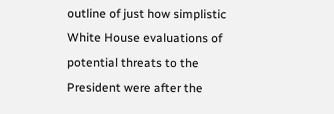outline of just how simplistic White House evaluations of potential threats to the President were after the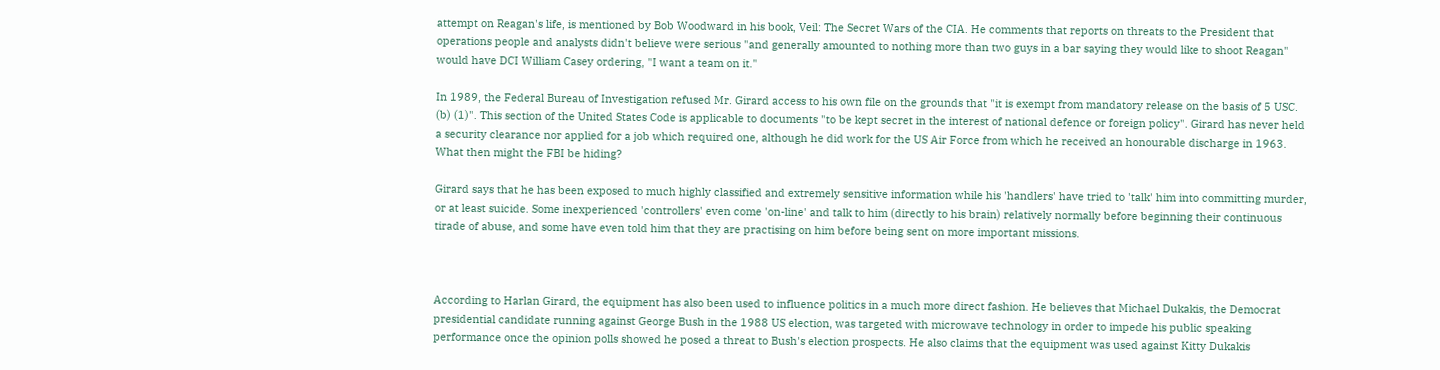attempt on Reagan's life, is mentioned by Bob Woodward in his book, Veil: The Secret Wars of the CIA. He comments that reports on threats to the President that operations people and analysts didn't believe were serious "and generally amounted to nothing more than two guys in a bar saying they would like to shoot Reagan" would have DCI William Casey ordering, "I want a team on it."

In 1989, the Federal Bureau of Investigation refused Mr. Girard access to his own file on the grounds that "it is exempt from mandatory release on the basis of 5 USC. (b) (1)". This section of the United States Code is applicable to documents "to be kept secret in the interest of national defence or foreign policy". Girard has never held a security clearance nor applied for a job which required one, although he did work for the US Air Force from which he received an honourable discharge in 1963. What then might the FBI be hiding?

Girard says that he has been exposed to much highly classified and extremely sensitive information while his 'handlers' have tried to 'talk' him into committing murder, or at least suicide. Some inexperienced 'controllers' even come 'on-line' and talk to him (directly to his brain) relatively normally before beginning their continuous tirade of abuse, and some have even told him that they are practising on him before being sent on more important missions.



According to Harlan Girard, the equipment has also been used to influence politics in a much more direct fashion. He believes that Michael Dukakis, the Democrat presidential candidate running against George Bush in the 1988 US election, was targeted with microwave technology in order to impede his public speaking performance once the opinion polls showed he posed a threat to Bush's election prospects. He also claims that the equipment was used against Kitty Dukakis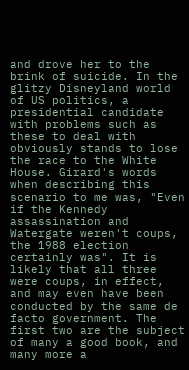and drove her to the brink of suicide. In the glitzy Disneyland world of US politics, a presidential candidate with problems such as these to deal with obviously stands to lose the race to the White House. Girard's words when describing this scenario to me was, "Even if the Kennedy assassination and Watergate weren't coups, the 1988 election certainly was". It is likely that all three were coups, in effect, and may even have been conducted by the same de facto government. The first two are the subject of many a good book, and many more a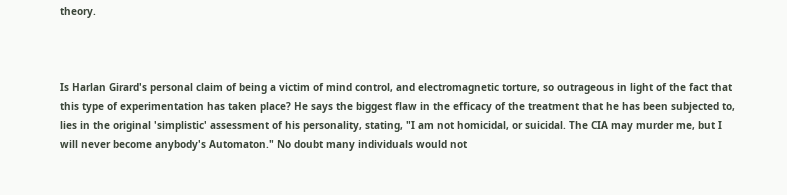theory.



Is Harlan Girard's personal claim of being a victim of mind control, and electromagnetic torture, so outrageous in light of the fact that this type of experimentation has taken place? He says the biggest flaw in the efficacy of the treatment that he has been subjected to, lies in the original 'simplistic' assessment of his personality, stating, "I am not homicidal, or suicidal. The CIA may murder me, but I will never become anybody's Automaton." No doubt many individuals would not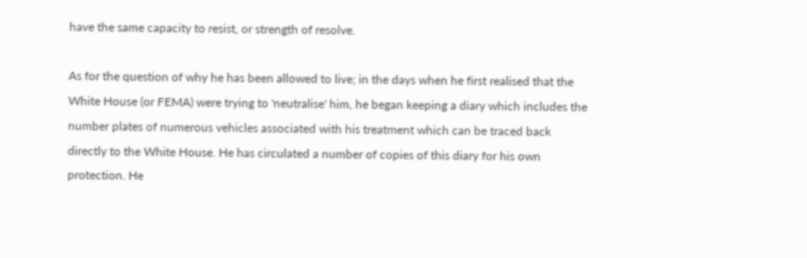have the same capacity to resist, or strength of resolve.

As for the question of why he has been allowed to live; in the days when he first realised that the White House (or FEMA) were trying to 'neutralise' him, he began keeping a diary which includes the number plates of numerous vehicles associated with his treatment which can be traced back directly to the White House. He has circulated a number of copies of this diary for his own protection. He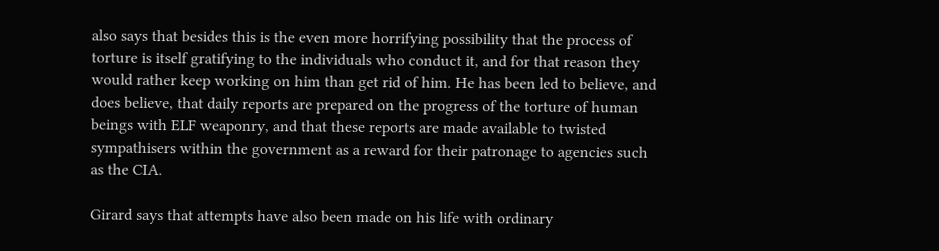also says that besides this is the even more horrifying possibility that the process of torture is itself gratifying to the individuals who conduct it, and for that reason they would rather keep working on him than get rid of him. He has been led to believe, and does believe, that daily reports are prepared on the progress of the torture of human beings with ELF weaponry, and that these reports are made available to twisted sympathisers within the government as a reward for their patronage to agencies such as the CIA.

Girard says that attempts have also been made on his life with ordinary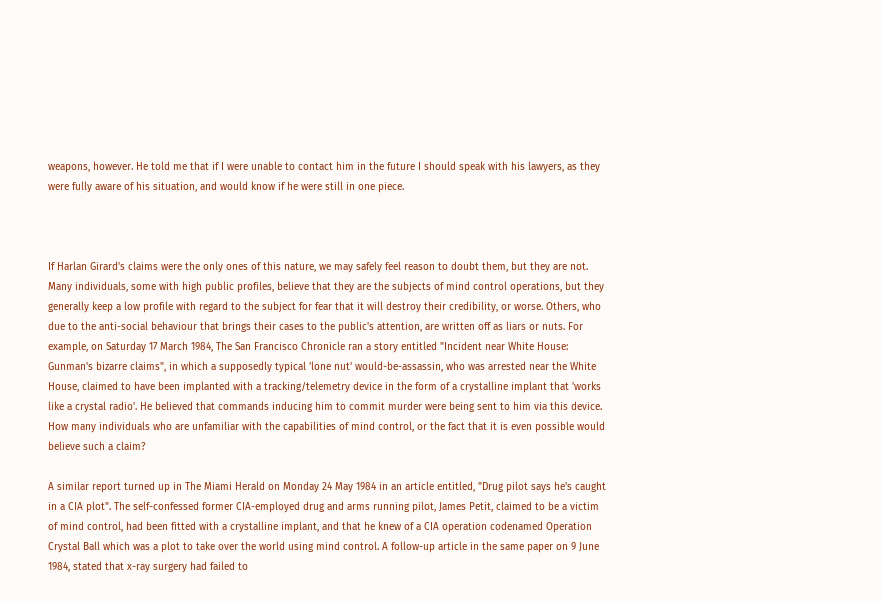weapons, however. He told me that if I were unable to contact him in the future I should speak with his lawyers, as they were fully aware of his situation, and would know if he were still in one piece.



If Harlan Girard's claims were the only ones of this nature, we may safely feel reason to doubt them, but they are not. Many individuals, some with high public profiles, believe that they are the subjects of mind control operations, but they generally keep a low profile with regard to the subject for fear that it will destroy their credibility, or worse. Others, who due to the anti-social behaviour that brings their cases to the public's attention, are written off as liars or nuts. For example, on Saturday 17 March 1984, The San Francisco Chronicle ran a story entitled "Incident near White House: Gunman's bizarre claims", in which a supposedly typical 'lone nut' would-be-assassin, who was arrested near the White House, claimed to have been implanted with a tracking/telemetry device in the form of a crystalline implant that 'works like a crystal radio'. He believed that commands inducing him to commit murder were being sent to him via this device. How many individuals who are unfamiliar with the capabilities of mind control, or the fact that it is even possible would believe such a claim?

A similar report turned up in The Miami Herald on Monday 24 May 1984 in an article entitled, "Drug pilot says he's caught in a CIA plot". The self-confessed former CIA-employed drug and arms running pilot, James Petit, claimed to be a victim of mind control, had been fitted with a crystalline implant, and that he knew of a CIA operation codenamed Operation Crystal Ball which was a plot to take over the world using mind control. A follow-up article in the same paper on 9 June 1984, stated that x-ray surgery had failed to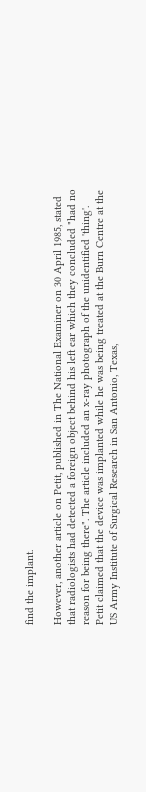find the implant.

However, another article on Petit, published in The National Examiner on 30 April 1985, stated that radiologists had detected a foreign object behind his left ear which they concluded "had no reason for being there". The article included an x-ray photograph of the unidentified 'thing'. Petit claimed that the device was implanted while he was being treated at the Burn Centre at the US Army Institute of Surgical Research in San Antonio, Texas,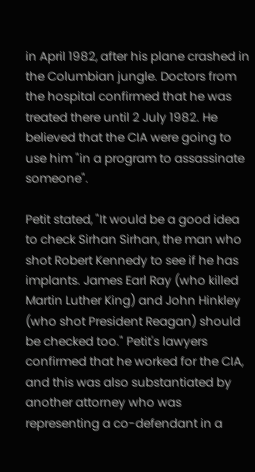in April 1982, after his plane crashed in the Columbian jungle. Doctors from the hospital confirmed that he was treated there until 2 July 1982. He believed that the CIA were going to use him "in a program to assassinate someone".

Petit stated, "It would be a good idea to check Sirhan Sirhan, the man who shot Robert Kennedy to see if he has implants. James Earl Ray (who killed Martin Luther King) and John Hinkley (who shot President Reagan) should be checked too." Petit's lawyers confirmed that he worked for the CIA, and this was also substantiated by another attorney who was representing a co-defendant in a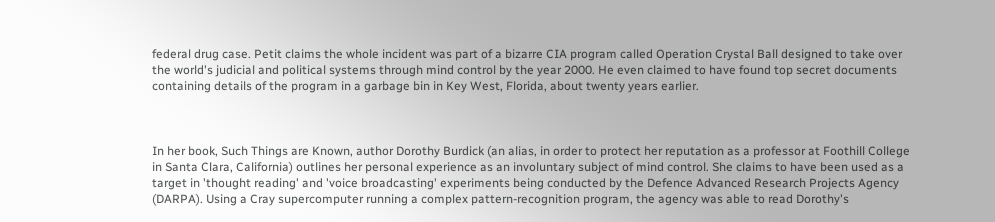federal drug case. Petit claims the whole incident was part of a bizarre CIA program called Operation Crystal Ball designed to take over the world's judicial and political systems through mind control by the year 2000. He even claimed to have found top secret documents containing details of the program in a garbage bin in Key West, Florida, about twenty years earlier.



In her book, Such Things are Known, author Dorothy Burdick (an alias, in order to protect her reputation as a professor at Foothill College in Santa Clara, California) outlines her personal experience as an involuntary subject of mind control. She claims to have been used as a target in 'thought reading' and 'voice broadcasting' experiments being conducted by the Defence Advanced Research Projects Agency (DARPA). Using a Cray supercomputer running a complex pattern-recognition program, the agency was able to read Dorothy's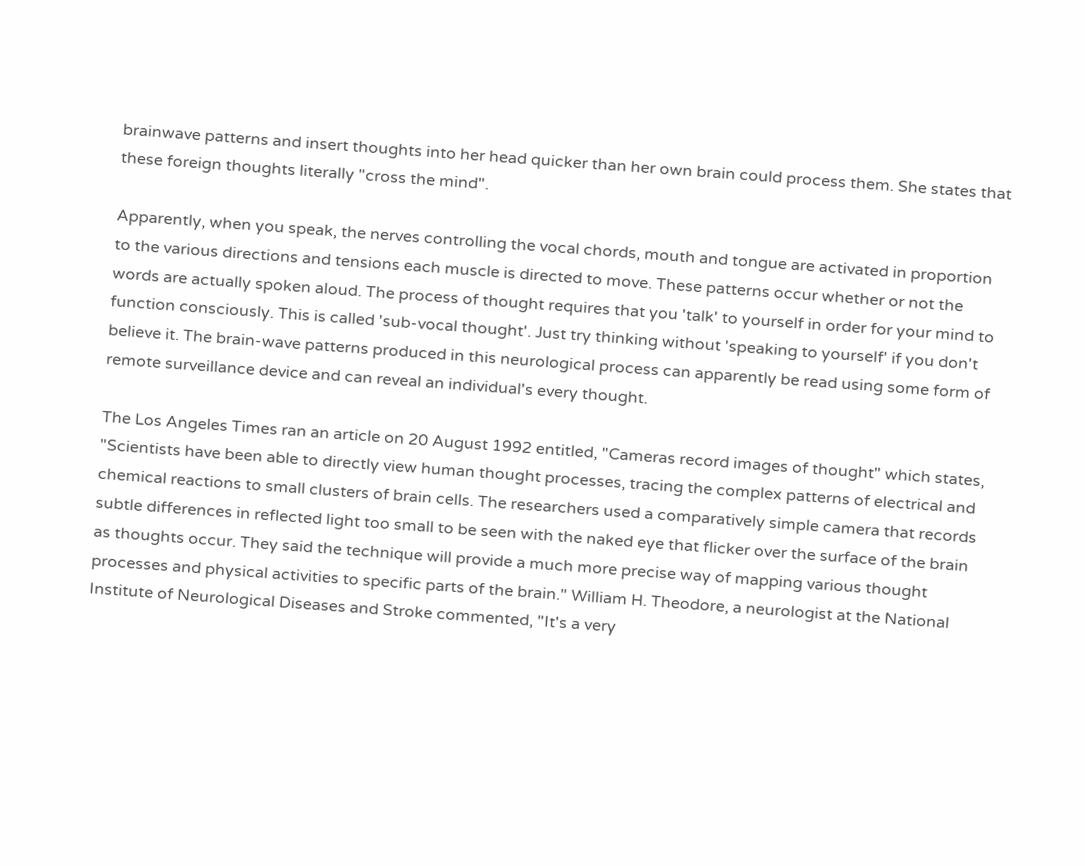brainwave patterns and insert thoughts into her head quicker than her own brain could process them. She states that these foreign thoughts literally "cross the mind".

Apparently, when you speak, the nerves controlling the vocal chords, mouth and tongue are activated in proportion to the various directions and tensions each muscle is directed to move. These patterns occur whether or not the words are actually spoken aloud. The process of thought requires that you 'talk' to yourself in order for your mind to function consciously. This is called 'sub-vocal thought'. Just try thinking without 'speaking to yourself' if you don't believe it. The brain-wave patterns produced in this neurological process can apparently be read using some form of remote surveillance device and can reveal an individual's every thought.

The Los Angeles Times ran an article on 20 August 1992 entitled, "Cameras record images of thought" which states, "Scientists have been able to directly view human thought processes, tracing the complex patterns of electrical and chemical reactions to small clusters of brain cells. The researchers used a comparatively simple camera that records subtle differences in reflected light too small to be seen with the naked eye that flicker over the surface of the brain as thoughts occur. They said the technique will provide a much more precise way of mapping various thought processes and physical activities to specific parts of the brain." William H. Theodore, a neurologist at the National Institute of Neurological Diseases and Stroke commented, "It's a very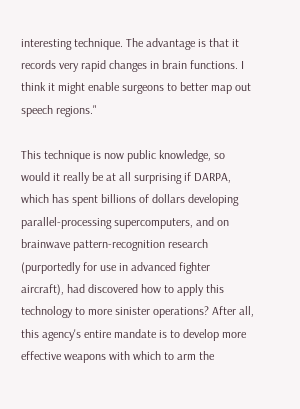interesting technique. The advantage is that it records very rapid changes in brain functions. I think it might enable surgeons to better map out speech regions."

This technique is now public knowledge, so would it really be at all surprising if DARPA, which has spent billions of dollars developing parallel-processing supercomputers, and on brainwave pattern-recognition research (purportedly for use in advanced fighter aircraft), had discovered how to apply this technology to more sinister operations? After all, this agency's entire mandate is to develop more effective weapons with which to arm the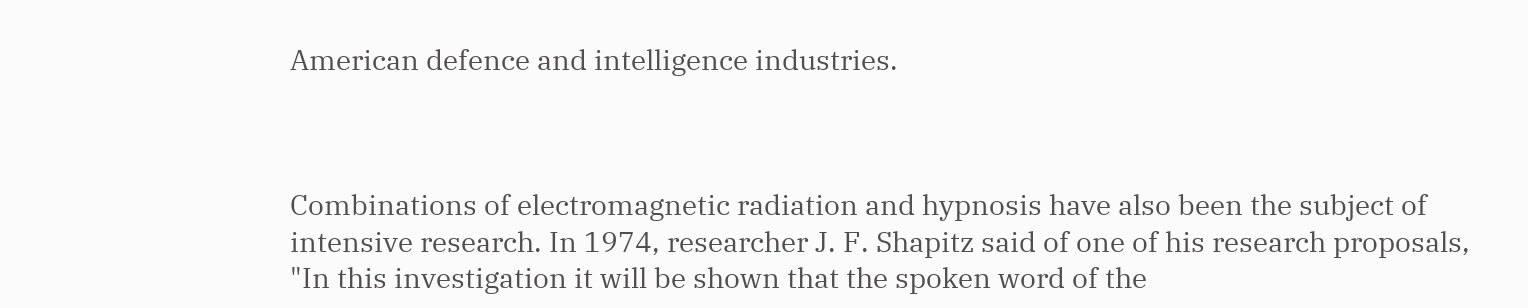American defence and intelligence industries.



Combinations of electromagnetic radiation and hypnosis have also been the subject of intensive research. In 1974, researcher J. F. Shapitz said of one of his research proposals, "In this investigation it will be shown that the spoken word of the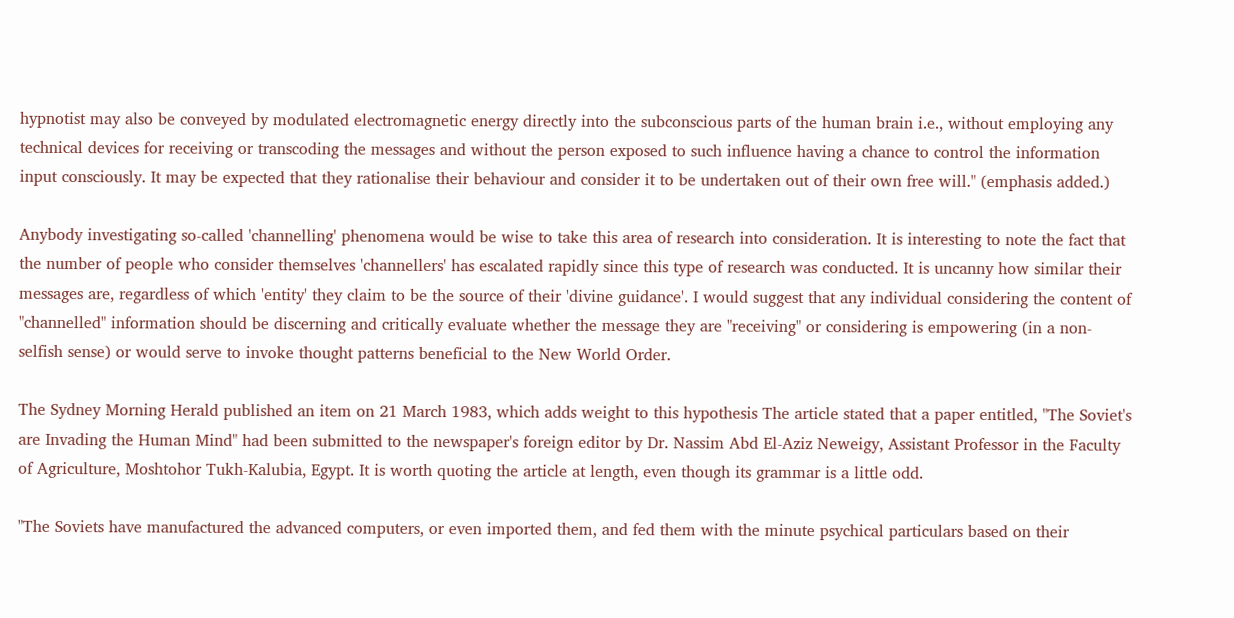hypnotist may also be conveyed by modulated electromagnetic energy directly into the subconscious parts of the human brain i.e., without employing any technical devices for receiving or transcoding the messages and without the person exposed to such influence having a chance to control the information input consciously. It may be expected that they rationalise their behaviour and consider it to be undertaken out of their own free will." (emphasis added.)

Anybody investigating so-called 'channelling' phenomena would be wise to take this area of research into consideration. It is interesting to note the fact that the number of people who consider themselves 'channellers' has escalated rapidly since this type of research was conducted. It is uncanny how similar their messages are, regardless of which 'entity' they claim to be the source of their 'divine guidance'. I would suggest that any individual considering the content of "channelled" information should be discerning and critically evaluate whether the message they are "receiving" or considering is empowering (in a non-selfish sense) or would serve to invoke thought patterns beneficial to the New World Order.

The Sydney Morning Herald published an item on 21 March 1983, which adds weight to this hypothesis The article stated that a paper entitled, "The Soviet's are Invading the Human Mind" had been submitted to the newspaper's foreign editor by Dr. Nassim Abd El-Aziz Neweigy, Assistant Professor in the Faculty of Agriculture, Moshtohor Tukh-Kalubia, Egypt. It is worth quoting the article at length, even though its grammar is a little odd.

"The Soviets have manufactured the advanced computers, or even imported them, and fed them with the minute psychical particulars based on their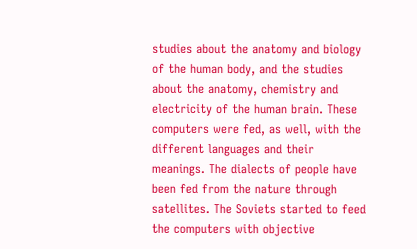studies about the anatomy and biology of the human body, and the studies about the anatomy, chemistry and electricity of the human brain. These computers were fed, as well, with the different languages and their meanings. The dialects of people have been fed from the nature through satellites. The Soviets started to feed the computers with objective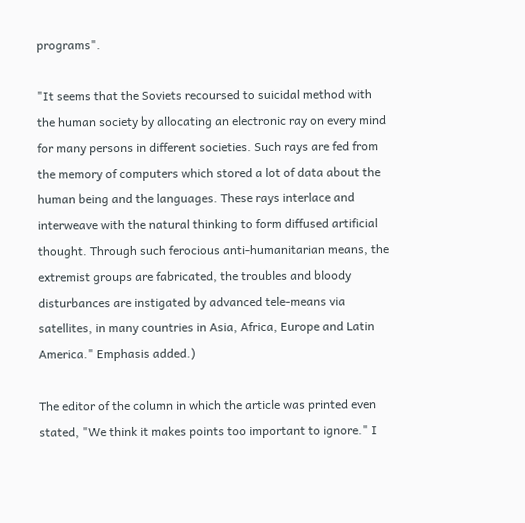programs".

"It seems that the Soviets recoursed to suicidal method with the human society by allocating an electronic ray on every mind for many persons in different societies. Such rays are fed from the memory of computers which stored a lot of data about the human being and the languages. These rays interlace and interweave with the natural thinking to form diffused artificial thought. Through such ferocious anti-humanitarian means, the extremist groups are fabricated, the troubles and bloody disturbances are instigated by advanced tele-means via satellites, in many countries in Asia, Africa, Europe and Latin America." Emphasis added.)

The editor of the column in which the article was printed even stated, "We think it makes points too important to ignore." I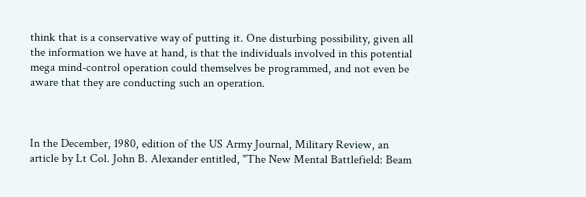think that is a conservative way of putting it. One disturbing possibility, given all the information we have at hand, is that the individuals involved in this potential mega mind-control operation could themselves be programmed, and not even be aware that they are conducting such an operation.



In the December, 1980, edition of the US Army Journal, Military Review, an article by Lt Col. John B. Alexander entitled, "The New Mental Battlefield: Beam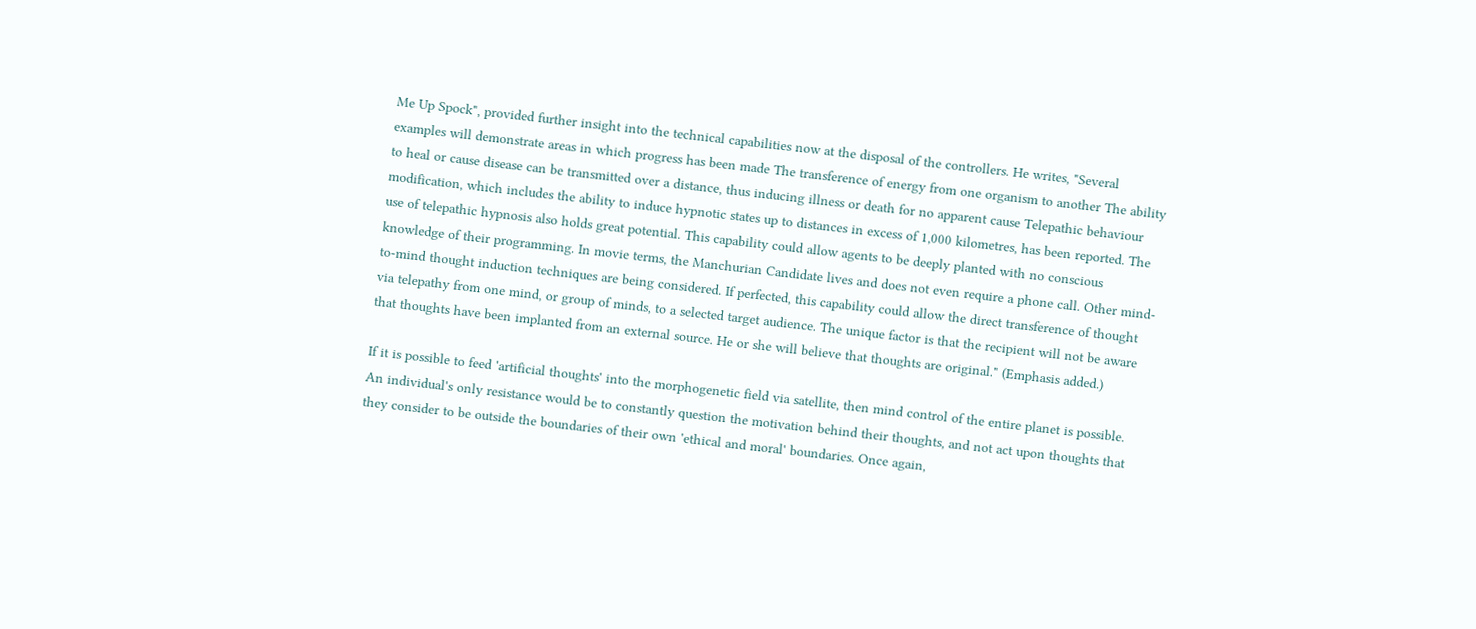Me Up Spock", provided further insight into the technical capabilities now at the disposal of the controllers. He writes, "Several examples will demonstrate areas in which progress has been made The transference of energy from one organism to another The ability to heal or cause disease can be transmitted over a distance, thus inducing illness or death for no apparent cause Telepathic behaviour modification, which includes the ability to induce hypnotic states up to distances in excess of 1,000 kilometres, has been reported. The use of telepathic hypnosis also holds great potential. This capability could allow agents to be deeply planted with no conscious knowledge of their programming. In movie terms, the Manchurian Candidate lives and does not even require a phone call. Other mind-to-mind thought induction techniques are being considered. If perfected, this capability could allow the direct transference of thought via telepathy from one mind, or group of minds, to a selected target audience. The unique factor is that the recipient will not be aware that thoughts have been implanted from an external source. He or she will believe that thoughts are original." (Emphasis added.)

If it is possible to feed 'artificial thoughts' into the morphogenetic field via satellite, then mind control of the entire planet is possible. An individual's only resistance would be to constantly question the motivation behind their thoughts, and not act upon thoughts that they consider to be outside the boundaries of their own 'ethical and moral' boundaries. Once again,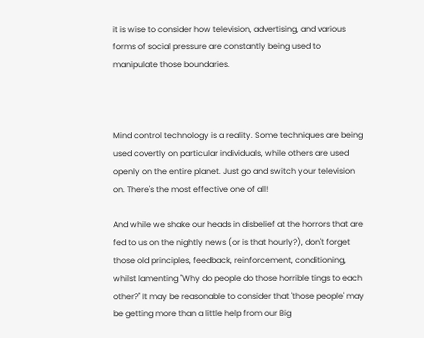it is wise to consider how television, advertising, and various forms of social pressure are constantly being used to manipulate those boundaries.



Mind control technology is a reality. Some techniques are being used covertly on particular individuals, while others are used openly on the entire planet. Just go and switch your television on. There's the most effective one of all!

And while we shake our heads in disbelief at the horrors that are fed to us on the nightly news (or is that hourly?), don't forget those old principles, feedback, reinforcement, conditioning, whilst lamenting "Why do people do those horrible tings to each other?" It may be reasonable to consider that 'those people' may be getting more than a little help from our Big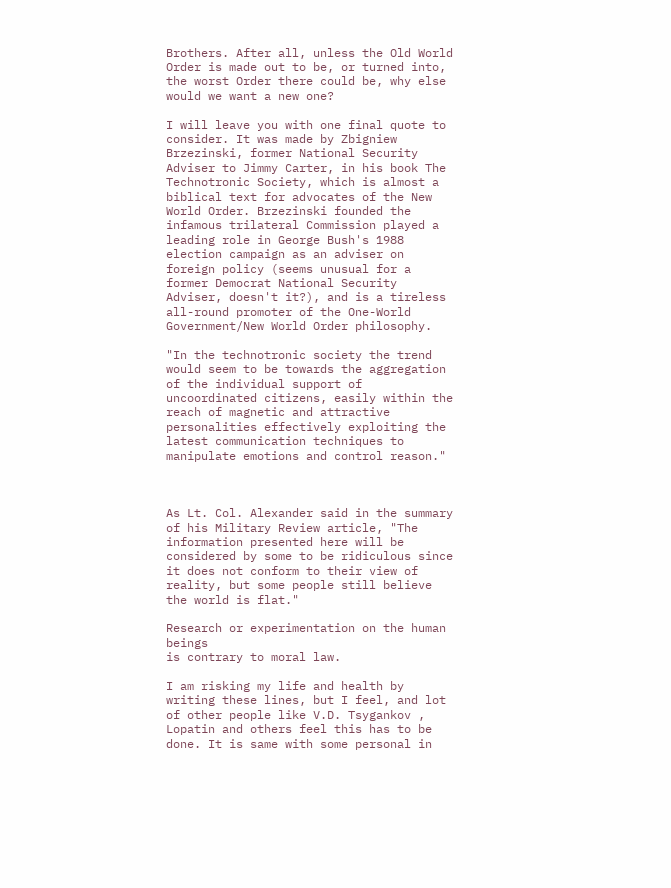Brothers. After all, unless the Old World Order is made out to be, or turned into, the worst Order there could be, why else would we want a new one?

I will leave you with one final quote to consider. It was made by Zbigniew Brzezinski, former National Security Adviser to Jimmy Carter, in his book The Technotronic Society, which is almost a biblical text for advocates of the New World Order. Brzezinski founded the infamous trilateral Commission played a leading role in George Bush's 1988 election campaign as an adviser on foreign policy (seems unusual for a former Democrat National Security Adviser, doesn't it?), and is a tireless all-round promoter of the One-World Government/New World Order philosophy.

"In the technotronic society the trend would seem to be towards the aggregation of the individual support of uncoordinated citizens, easily within the reach of magnetic and attractive personalities effectively exploiting the latest communication techniques to manipulate emotions and control reason."



As Lt. Col. Alexander said in the summary of his Military Review article, "The information presented here will be considered by some to be ridiculous since it does not conform to their view of reality, but some people still believe the world is flat."

Research or experimentation on the human beings
is contrary to moral law.

I am risking my life and health by writing these lines, but I feel, and lot of other people like V.D. Tsygankov , Lopatin and others feel this has to be done. It is same with some personal in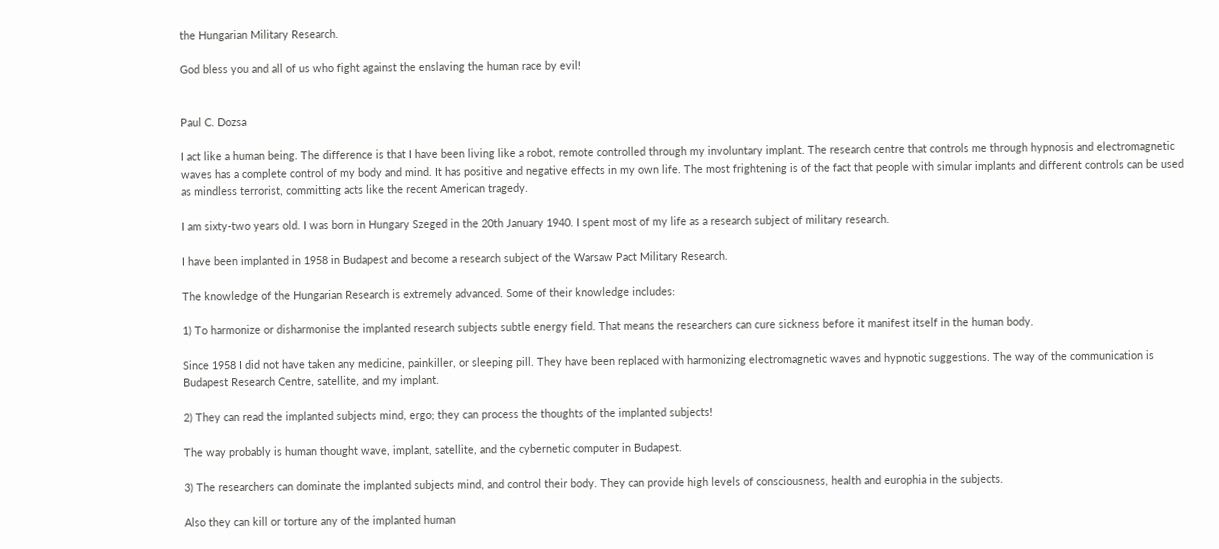the Hungarian Military Research.

God bless you and all of us who fight against the enslaving the human race by evil!


Paul C. Dozsa

I act like a human being. The difference is that I have been living like a robot, remote controlled through my involuntary implant. The research centre that controls me through hypnosis and electromagnetic waves has a complete control of my body and mind. It has positive and negative effects in my own life. The most frightening is of the fact that people with simular implants and different controls can be used as mindless terrorist, committing acts like the recent American tragedy.

I am sixty-two years old. I was born in Hungary Szeged in the 20th January 1940. I spent most of my life as a research subject of military research.

I have been implanted in 1958 in Budapest and become a research subject of the Warsaw Pact Military Research.

The knowledge of the Hungarian Research is extremely advanced. Some of their knowledge includes:

1) To harmonize or disharmonise the implanted research subjects subtle energy field. That means the researchers can cure sickness before it manifest itself in the human body.

Since 1958 I did not have taken any medicine, painkiller, or sleeping pill. They have been replaced with harmonizing electromagnetic waves and hypnotic suggestions. The way of the communication is Budapest Research Centre, satellite, and my implant.

2) They can read the implanted subjects mind, ergo; they can process the thoughts of the implanted subjects!

The way probably is human thought wave, implant, satellite, and the cybernetic computer in Budapest.

3) The researchers can dominate the implanted subjects mind, and control their body. They can provide high levels of consciousness, health and europhia in the subjects.

Also they can kill or torture any of the implanted human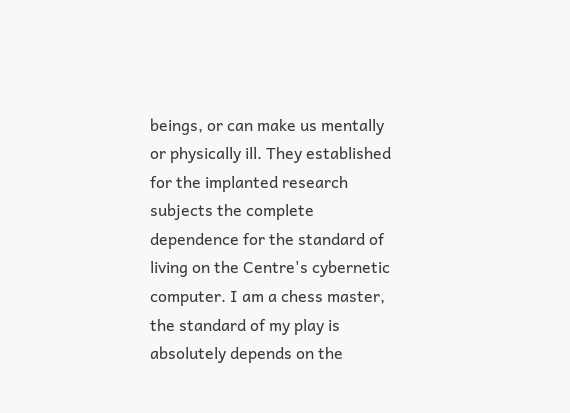beings, or can make us mentally or physically ill. They established for the implanted research subjects the complete dependence for the standard of living on the Centre's cybernetic computer. I am a chess master, the standard of my play is absolutely depends on the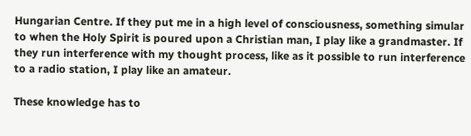Hungarian Centre. If they put me in a high level of consciousness, something simular to when the Holy Spirit is poured upon a Christian man, I play like a grandmaster. If they run interference with my thought process, like as it possible to run interference to a radio station, I play like an amateur.

These knowledge has to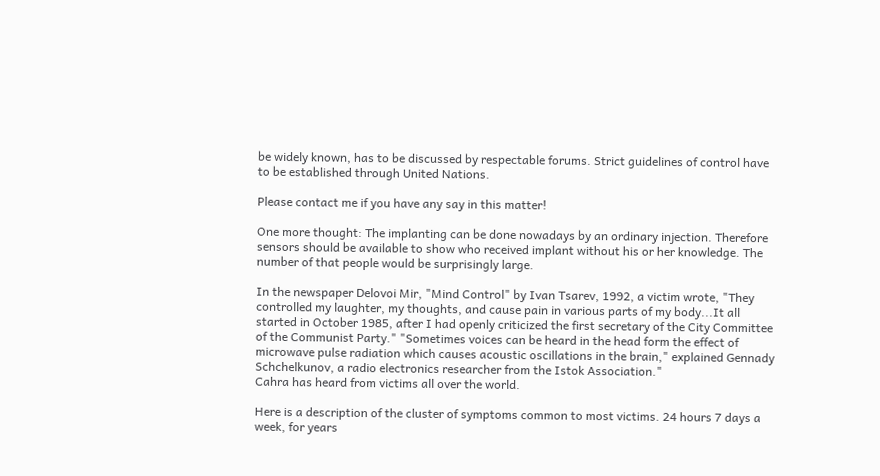be widely known, has to be discussed by respectable forums. Strict guidelines of control have to be established through United Nations.

Please contact me if you have any say in this matter!

One more thought: The implanting can be done nowadays by an ordinary injection. Therefore sensors should be available to show who received implant without his or her knowledge. The number of that people would be surprisingly large.

In the newspaper Delovoi Mir, "Mind Control" by Ivan Tsarev, 1992, a victim wrote, "They controlled my laughter, my thoughts, and cause pain in various parts of my body...It all started in October 1985, after I had openly criticized the first secretary of the City Committee of the Communist Party." "Sometimes voices can be heard in the head form the effect of microwave pulse radiation which causes acoustic oscillations in the brain," explained Gennady Schchelkunov, a radio electronics researcher from the Istok Association."
Cahra has heard from victims all over the world.

Here is a description of the cluster of symptoms common to most victims. 24 hours 7 days a week, for years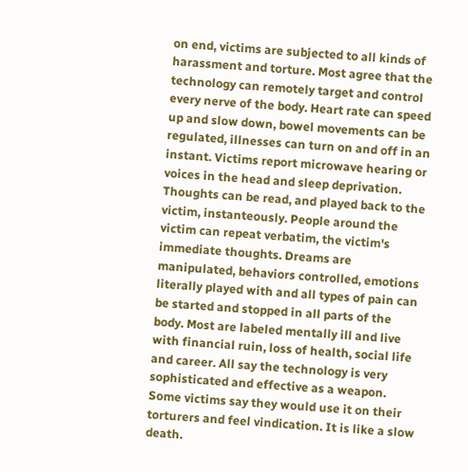on end, victims are subjected to all kinds of harassment and torture. Most agree that the technology can remotely target and control every nerve of the body. Heart rate can speed up and slow down, bowel movements can be regulated, illnesses can turn on and off in an instant. Victims report microwave hearing or voices in the head and sleep deprivation. Thoughts can be read, and played back to the victim, instanteously. People around the victim can repeat verbatim, the victim's immediate thoughts. Dreams are manipulated, behaviors controlled, emotions literally played with and all types of pain can be started and stopped in all parts of the body. Most are labeled mentally ill and live with financial ruin, loss of health, social life and career. All say the technology is very sophisticated and effective as a weapon. Some victims say they would use it on their torturers and feel vindication. It is like a slow death.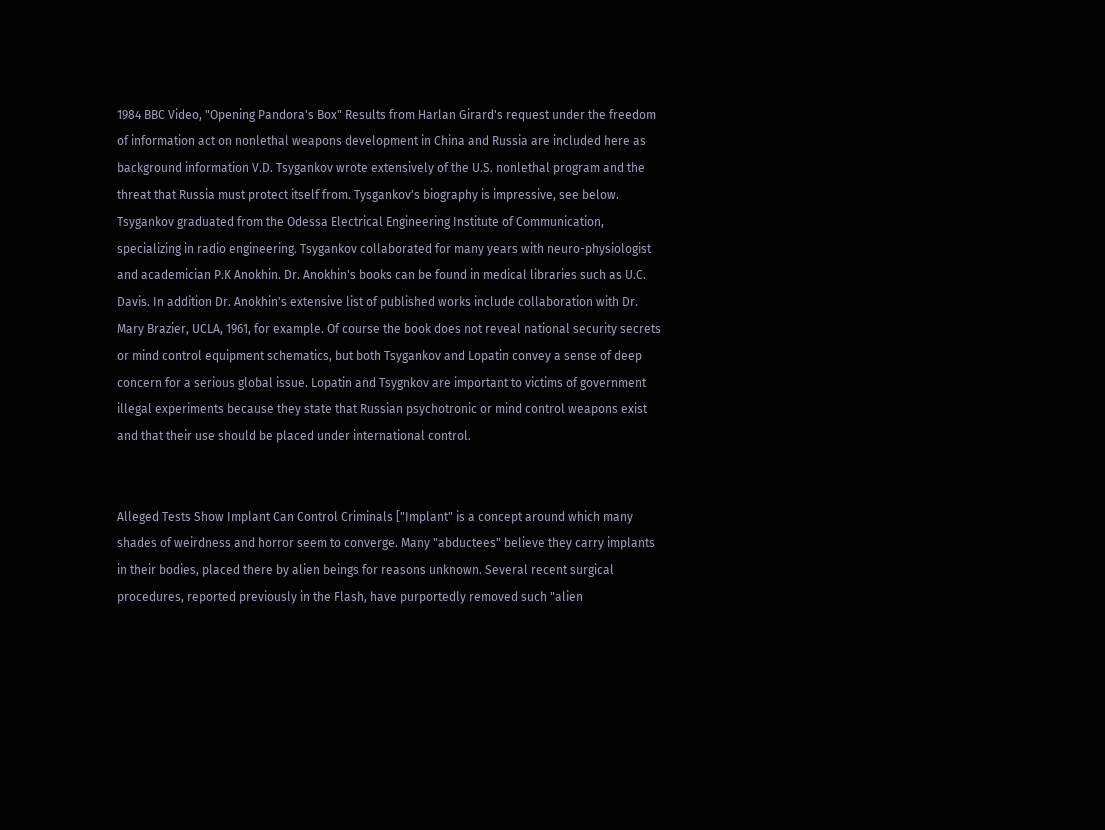1984 BBC Video, "Opening Pandora's Box" Results from Harlan Girard's request under the freedom of information act on nonlethal weapons development in China and Russia are included here as background information V.D. Tsygankov wrote extensively of the U.S. nonlethal program and the threat that Russia must protect itself from. Tysgankov's biography is impressive, see below. Tsygankov graduated from the Odessa Electrical Engineering Institute of Communication, specializing in radio engineering. Tsygankov collaborated for many years with neuro-physiologist and academician P.K Anokhin. Dr. Anokhin's books can be found in medical libraries such as U.C. Davis. In addition Dr. Anokhin's extensive list of published works include collaboration with Dr. Mary Brazier, UCLA, 1961, for example. Of course the book does not reveal national security secrets or mind control equipment schematics, but both Tsygankov and Lopatin convey a sense of deep concern for a serious global issue. Lopatin and Tsygnkov are important to victims of government illegal experiments because they state that Russian psychotronic or mind control weapons exist and that their use should be placed under international control.


Alleged Tests Show Implant Can Control Criminals ["Implant" is a concept around which many shades of weirdness and horror seem to converge. Many "abductees" believe they carry implants in their bodies, placed there by alien beings for reasons unknown. Several recent surgical procedures, reported previously in the Flash, have purportedly removed such "alien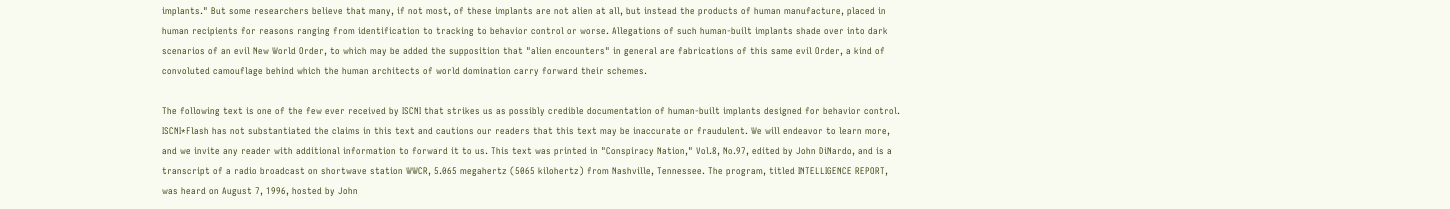implants." But some researchers believe that many, if not most, of these implants are not alien at all, but instead the products of human manufacture, placed in human recipients for reasons ranging from identification to tracking to behavior control or worse. Allegations of such human-built implants shade over into dark scenarios of an evil New World Order, to which may be added the supposition that "alien encounters" in general are fabrications of this same evil Order, a kind of convoluted camouflage behind which the human architects of world domination carry forward their schemes.

The following text is one of the few ever received by ISCNI that strikes us as possibly credible documentation of human-built implants designed for behavior control. ISCNI*Flash has not substantiated the claims in this text and cautions our readers that this text may be inaccurate or fraudulent. We will endeavor to learn more, and we invite any reader with additional information to forward it to us. This text was printed in "Conspiracy Nation," Vol.8, No.97, edited by John DiNardo, and is a transcript of a radio broadcast on shortwave station WWCR, 5.065 megahertz (5065 kilohertz) from Nashville, Tennessee. The program, titled INTELLIGENCE REPORT, was heard on August 7, 1996, hosted by John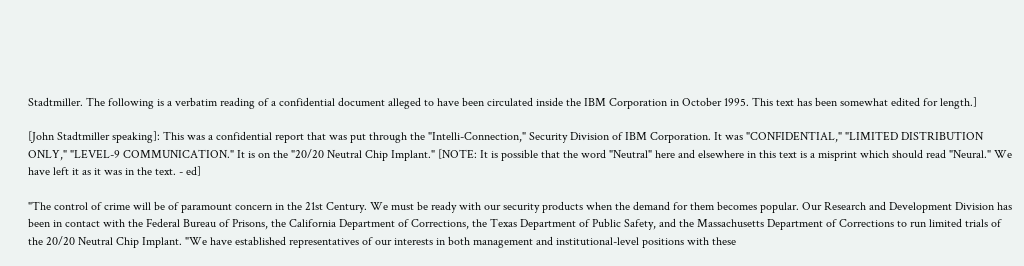Stadtmiller. The following is a verbatim reading of a confidential document alleged to have been circulated inside the IBM Corporation in October 1995. This text has been somewhat edited for length.]

[John Stadtmiller speaking]: This was a confidential report that was put through the "Intelli-Connection," Security Division of IBM Corporation. It was "CONFIDENTIAL," "LIMITED DISTRIBUTION ONLY," "LEVEL-9 COMMUNICATION." It is on the "20/20 Neutral Chip Implant." [NOTE: It is possible that the word "Neutral" here and elsewhere in this text is a misprint which should read "Neural." We have left it as it was in the text. - ed]

"The control of crime will be of paramount concern in the 21st Century. We must be ready with our security products when the demand for them becomes popular. Our Research and Development Division has been in contact with the Federal Bureau of Prisons, the California Department of Corrections, the Texas Department of Public Safety, and the Massachusetts Department of Corrections to run limited trials of the 20/20 Neutral Chip Implant. "We have established representatives of our interests in both management and institutional-level positions with these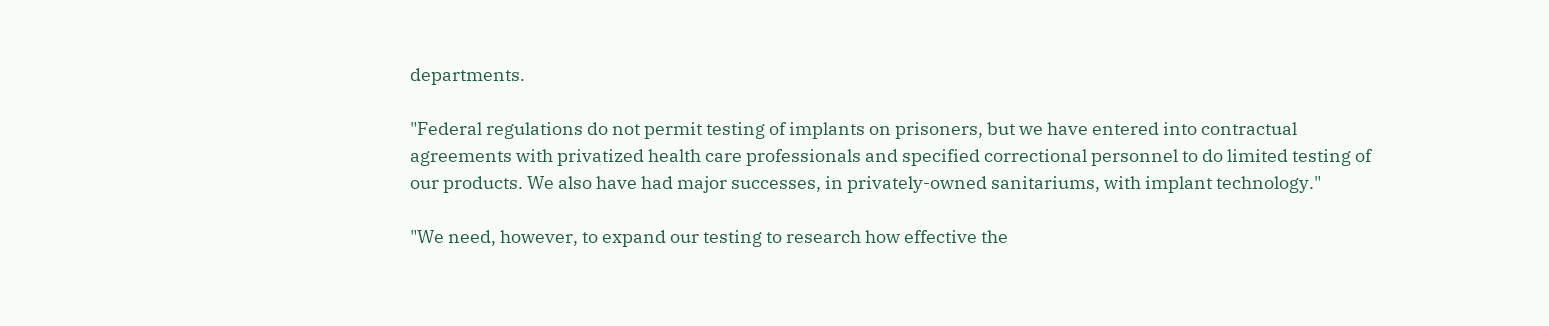departments.

"Federal regulations do not permit testing of implants on prisoners, but we have entered into contractual agreements with privatized health care professionals and specified correctional personnel to do limited testing of our products. We also have had major successes, in privately-owned sanitariums, with implant technology."

"We need, however, to expand our testing to research how effective the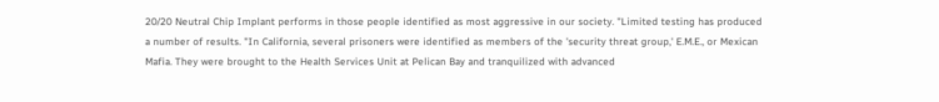20/20 Neutral Chip Implant performs in those people identified as most aggressive in our society. "Limited testing has produced a number of results. "In California, several prisoners were identified as members of the 'security threat group,' E.M.E., or Mexican Mafia. They were brought to the Health Services Unit at Pelican Bay and tranquilized with advanced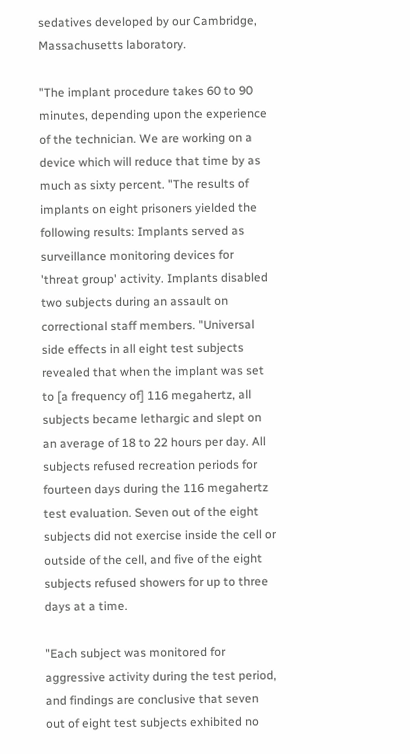sedatives developed by our Cambridge, Massachusetts laboratory.

"The implant procedure takes 60 to 90 minutes, depending upon the experience of the technician. We are working on a device which will reduce that time by as much as sixty percent. "The results of implants on eight prisoners yielded the following results: Implants served as surveillance monitoring devices for 'threat group' activity. Implants disabled two subjects during an assault on correctional staff members. "Universal side effects in all eight test subjects revealed that when the implant was set to [a frequency of] 116 megahertz, all subjects became lethargic and slept on an average of 18 to 22 hours per day. All subjects refused recreation periods for fourteen days during the 116 megahertz test evaluation. Seven out of the eight subjects did not exercise inside the cell or outside of the cell, and five of the eight subjects refused showers for up to three days at a time.

"Each subject was monitored for aggressive activity during the test period, and findings are conclusive that seven out of eight test subjects exhibited no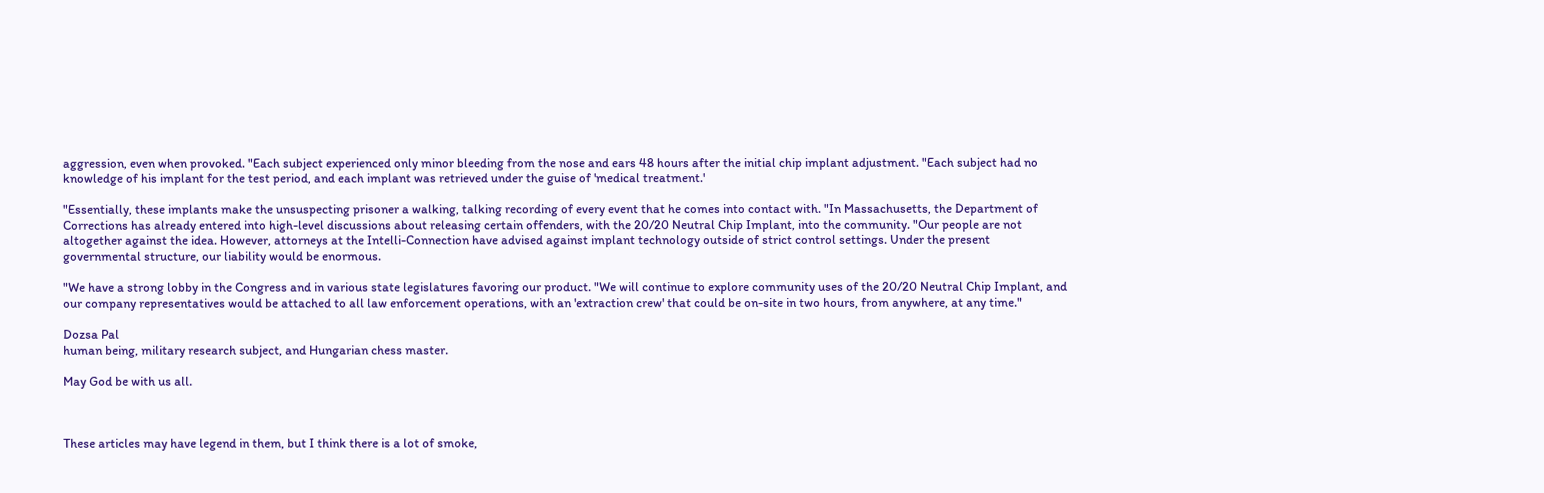aggression, even when provoked. "Each subject experienced only minor bleeding from the nose and ears 48 hours after the initial chip implant adjustment. "Each subject had no knowledge of his implant for the test period, and each implant was retrieved under the guise of 'medical treatment.'

"Essentially, these implants make the unsuspecting prisoner a walking, talking recording of every event that he comes into contact with. "In Massachusetts, the Department of Corrections has already entered into high-level discussions about releasing certain offenders, with the 20/20 Neutral Chip Implant, into the community. "Our people are not altogether against the idea. However, attorneys at the Intelli-Connection have advised against implant technology outside of strict control settings. Under the present governmental structure, our liability would be enormous.

"We have a strong lobby in the Congress and in various state legislatures favoring our product. "We will continue to explore community uses of the 20/20 Neutral Chip Implant, and our company representatives would be attached to all law enforcement operations, with an 'extraction crew' that could be on-site in two hours, from anywhere, at any time."

Dozsa Pal
human being, military research subject, and Hungarian chess master.

May God be with us all.



These articles may have legend in them, but I think there is a lot of smoke,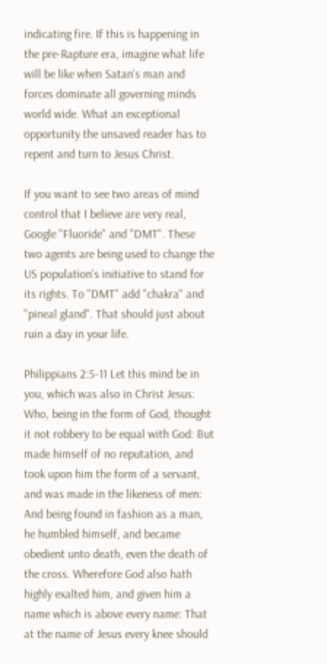indicating fire. If this is happening in the pre-Rapture era, imagine what life will be like when Satan's man and forces dominate all governing minds world wide. What an exceptional opportunity the unsaved reader has to repent and turn to Jesus Christ.

If you want to see two areas of mind control that I believe are very real, Google "Fluoride" and "DMT". These two agents are being used to change the US population's initiative to stand for its rights. To "DMT" add "chakra" and "pineal gland". That should just about ruin a day in your life.

Philippians 2:5-11 Let this mind be in you, which was also in Christ Jesus: Who, being in the form of God, thought it not robbery to be equal with God: But made himself of no reputation, and took upon him the form of a servant, and was made in the likeness of men: And being found in fashion as a man, he humbled himself, and became obedient unto death, even the death of the cross. Wherefore God also hath highly exalted him, and given him a name which is above every name: That at the name of Jesus every knee should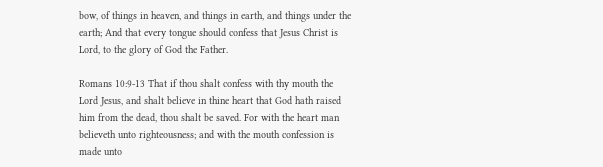bow, of things in heaven, and things in earth, and things under the earth; And that every tongue should confess that Jesus Christ is Lord, to the glory of God the Father.

Romans 10:9-13 That if thou shalt confess with thy mouth the Lord Jesus, and shalt believe in thine heart that God hath raised him from the dead, thou shalt be saved. For with the heart man believeth unto righteousness; and with the mouth confession is made unto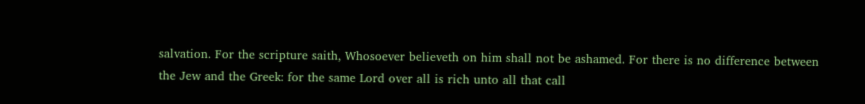salvation. For the scripture saith, Whosoever believeth on him shall not be ashamed. For there is no difference between the Jew and the Greek: for the same Lord over all is rich unto all that call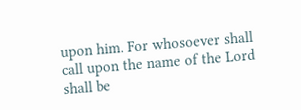upon him. For whosoever shall call upon the name of the Lord shall be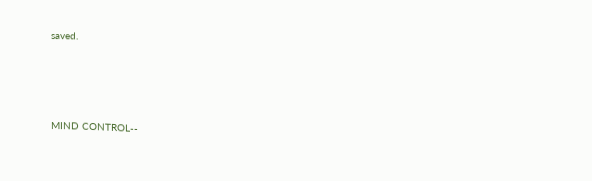saved.




MIND CONTROL--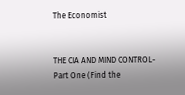The Economist


THE CIA AND MIND CONTROL- Part One (Find the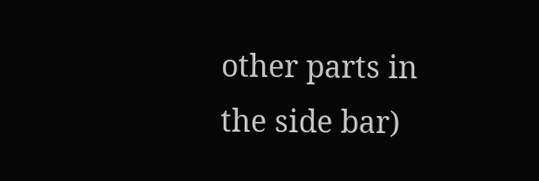other parts in the side bar)